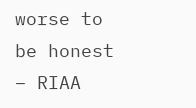worse to be honest – RIAA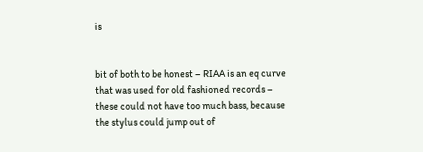is


bit of both to be honest – RIAA is an eq curve that was used for old fashioned records – these could not have too much bass, because the stylus could jump out of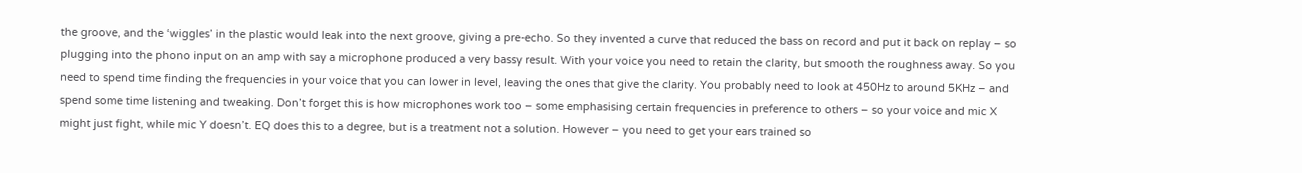the groove, and the ‘wiggles’ in the plastic would leak into the next groove, giving a pre-echo. So they invented a curve that reduced the bass on record and put it back on replay – so plugging into the phono input on an amp with say a microphone produced a very bassy result. With your voice you need to retain the clarity, but smooth the roughness away. So you need to spend time finding the frequencies in your voice that you can lower in level, leaving the ones that give the clarity. You probably need to look at 450Hz to around 5KHz – and spend some time listening and tweaking. Don’t forget this is how microphones work too – some emphasising certain frequencies in preference to others – so your voice and mic X might just fight, while mic Y doesn’t. EQ does this to a degree, but is a treatment not a solution. However – you need to get your ears trained so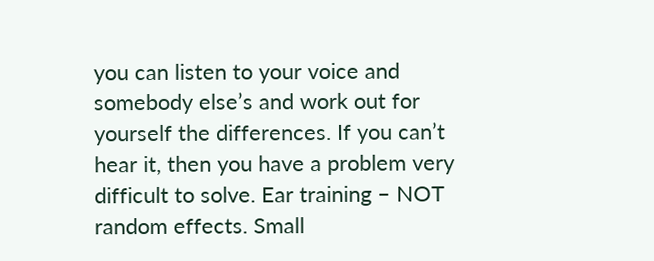you can listen to your voice and somebody else’s and work out for yourself the differences. If you can’t hear it, then you have a problem very difficult to solve. Ear training – NOT random effects. Small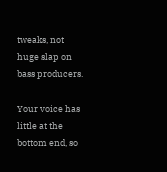tweaks, not huge slap on bass producers.

Your voice has little at the bottom end, so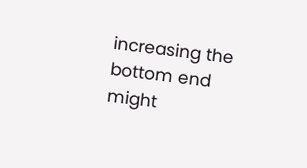increasing the bottom end might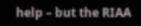help – but the RIAA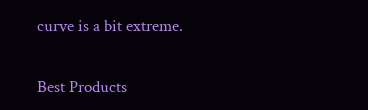curve is a bit extreme.

Best Products